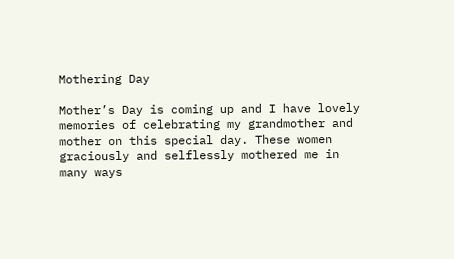Mothering Day

Mother’s Day is coming up and I have lovely memories of celebrating my grandmother and mother on this special day. These women graciously and selflessly mothered me in many ways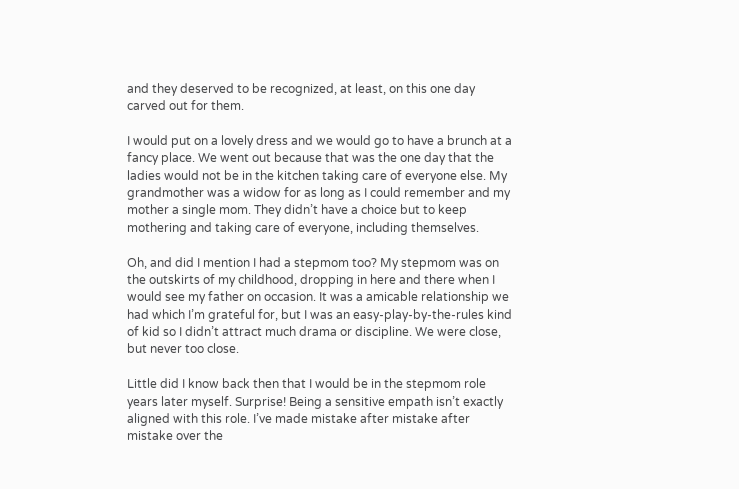and they deserved to be recognized, at least, on this one day carved out for them.

I would put on a lovely dress and we would go to have a brunch at a fancy place. We went out because that was the one day that the ladies would not be in the kitchen taking care of everyone else. My grandmother was a widow for as long as I could remember and my mother a single mom. They didn’t have a choice but to keep mothering and taking care of everyone, including themselves.

Oh, and did I mention I had a stepmom too? My stepmom was on the outskirts of my childhood, dropping in here and there when I would see my father on occasion. It was a amicable relationship we had which I’m grateful for, but I was an easy-play-by-the-rules kind of kid so I didn’t attract much drama or discipline. We were close, but never too close.

Little did I know back then that I would be in the stepmom role years later myself. Surprise! Being a sensitive empath isn’t exactly aligned with this role. I’ve made mistake after mistake after mistake over the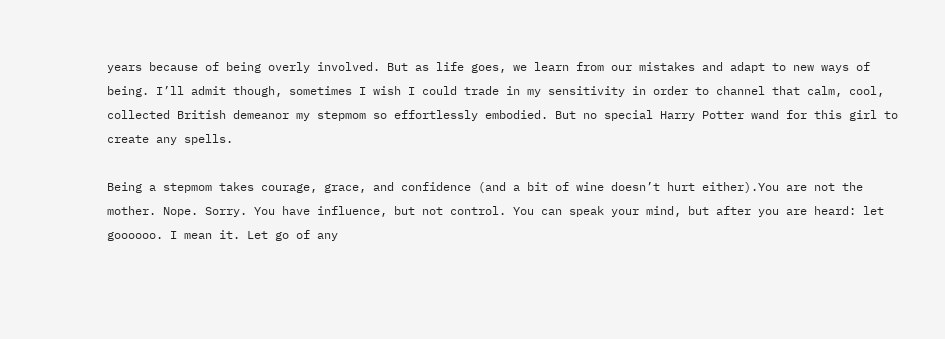years because of being overly involved. But as life goes, we learn from our mistakes and adapt to new ways of being. I’ll admit though, sometimes I wish I could trade in my sensitivity in order to channel that calm, cool, collected British demeanor my stepmom so effortlessly embodied. But no special Harry Potter wand for this girl to create any spells.

Being a stepmom takes courage, grace, and confidence (and a bit of wine doesn’t hurt either).You are not the mother. Nope. Sorry. You have influence, but not control. You can speak your mind, but after you are heard: let goooooo. I mean it. Let go of any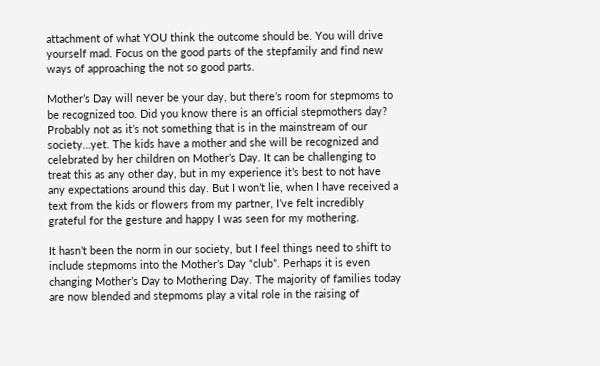attachment of what YOU think the outcome should be. You will drive yourself mad. Focus on the good parts of the stepfamily and find new ways of approaching the not so good parts.

Mother’s Day will never be your day, but there’s room for stepmoms to be recognized too. Did you know there is an official stepmothers day? Probably not as it’s not something that is in the mainstream of our society…yet. The kids have a mother and she will be recognized and celebrated by her children on Mother’s Day. It can be challenging to treat this as any other day, but in my experience it’s best to not have any expectations around this day. But I won’t lie, when I have received a text from the kids or flowers from my partner, I’ve felt incredibly grateful for the gesture and happy I was seen for my mothering.

It hasn’t been the norm in our society, but I feel things need to shift to include stepmoms into the Mother’s Day “club”. Perhaps it is even changing Mother’s Day to Mothering Day. The majority of families today are now blended and stepmoms play a vital role in the raising of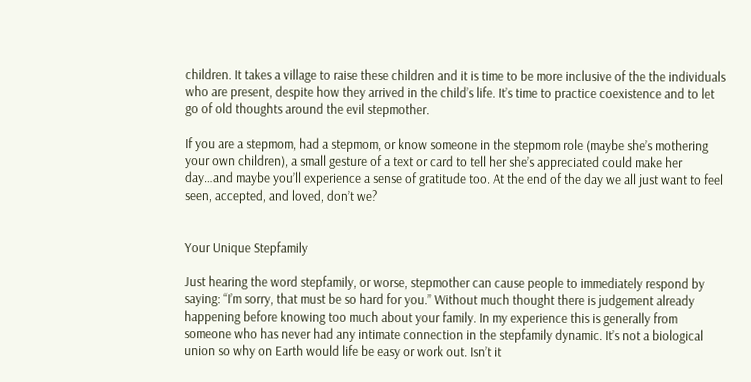children. It takes a village to raise these children and it is time to be more inclusive of the the individuals who are present, despite how they arrived in the child’s life. It’s time to practice coexistence and to let go of old thoughts around the evil stepmother.

If you are a stepmom, had a stepmom, or know someone in the stepmom role (maybe she’s mothering your own children), a small gesture of a text or card to tell her she’s appreciated could make her day…and maybe you’ll experience a sense of gratitude too. At the end of the day we all just want to feel seen, accepted, and loved, don’t we?


Your Unique Stepfamily

Just hearing the word stepfamily, or worse, stepmother can cause people to immediately respond by saying: “I’m sorry, that must be so hard for you.” Without much thought there is judgement already happening before knowing too much about your family. In my experience this is generally from someone who has never had any intimate connection in the stepfamily dynamic. It’s not a biological union so why on Earth would life be easy or work out. Isn’t it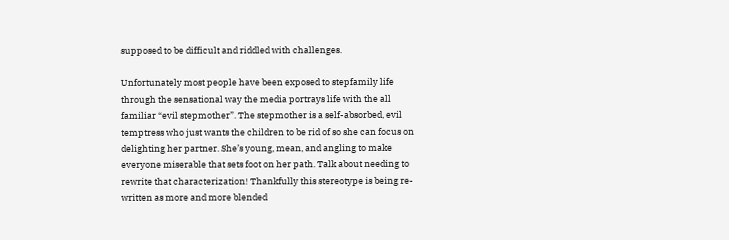supposed to be difficult and riddled with challenges.

Unfortunately most people have been exposed to stepfamily life through the sensational way the media portrays life with the all familiar “evil stepmother”. The stepmother is a self-absorbed, evil temptress who just wants the children to be rid of so she can focus on delighting her partner. She’s young, mean, and angling to make everyone miserable that sets foot on her path. Talk about needing to rewrite that characterization! Thankfully this stereotype is being re-written as more and more blended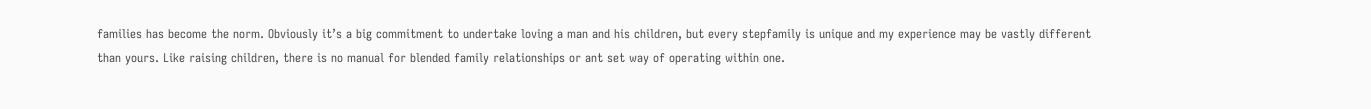families has become the norm. Obviously it’s a big commitment to undertake loving a man and his children, but every stepfamily is unique and my experience may be vastly different than yours. Like raising children, there is no manual for blended family relationships or ant set way of operating within one.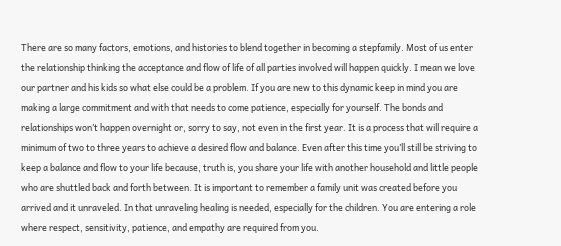There are so many factors, emotions, and histories to blend together in becoming a stepfamily. Most of us enter the relationship thinking the acceptance and flow of life of all parties involved will happen quickly. I mean we love our partner and his kids so what else could be a problem. If you are new to this dynamic keep in mind you are making a large commitment and with that needs to come patience, especially for yourself. The bonds and relationships won’t happen overnight or, sorry to say, not even in the first year. It is a process that will require a minimum of two to three years to achieve a desired flow and balance. Even after this time you’ll still be striving to keep a balance and flow to your life because, truth is, you share your life with another household and little people who are shuttled back and forth between. It is important to remember a family unit was created before you arrived and it unraveled. In that unraveling healing is needed, especially for the children. You are entering a role where respect, sensitivity, patience, and empathy are required from you.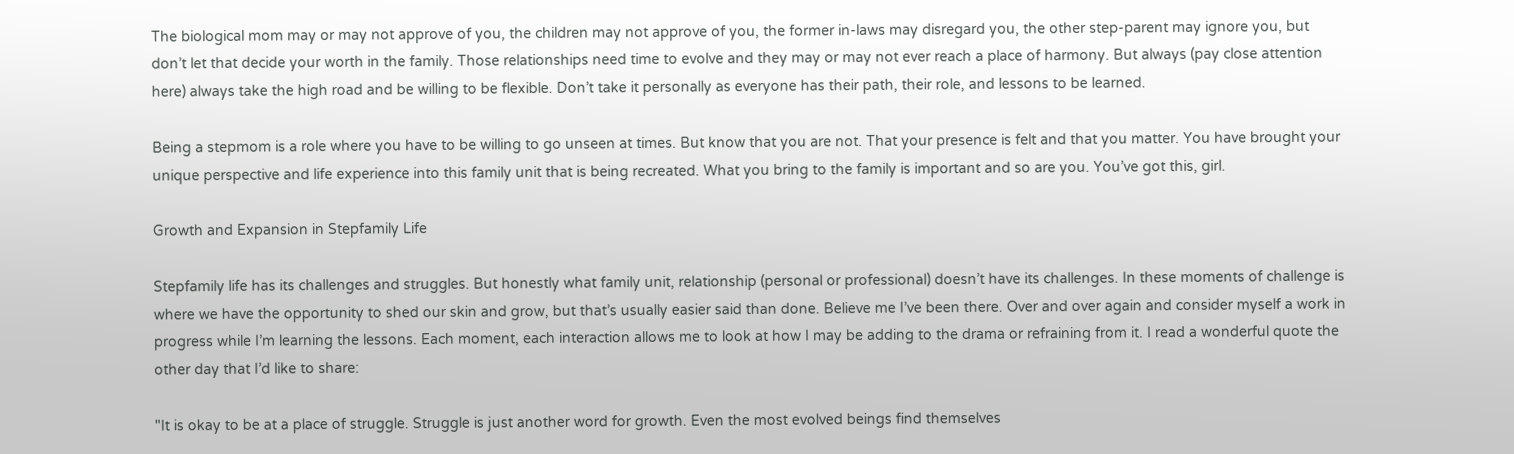The biological mom may or may not approve of you, the children may not approve of you, the former in-laws may disregard you, the other step-parent may ignore you, but don’t let that decide your worth in the family. Those relationships need time to evolve and they may or may not ever reach a place of harmony. But always (pay close attention here) always take the high road and be willing to be flexible. Don’t take it personally as everyone has their path, their role, and lessons to be learned.

Being a stepmom is a role where you have to be willing to go unseen at times. But know that you are not. That your presence is felt and that you matter. You have brought your unique perspective and life experience into this family unit that is being recreated. What you bring to the family is important and so are you. You’ve got this, girl.

Growth and Expansion in Stepfamily Life

Stepfamily life has its challenges and struggles. But honestly what family unit, relationship (personal or professional) doesn’t have its challenges. In these moments of challenge is where we have the opportunity to shed our skin and grow, but that’s usually easier said than done. Believe me I’ve been there. Over and over again and consider myself a work in progress while I’m learning the lessons. Each moment, each interaction allows me to look at how I may be adding to the drama or refraining from it. I read a wonderful quote the other day that I’d like to share:

"It is okay to be at a place of struggle. Struggle is just another word for growth. Even the most evolved beings find themselves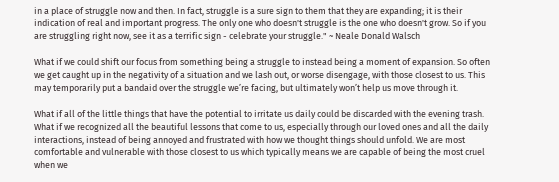in a place of struggle now and then. In fact, struggle is a sure sign to them that they are expanding; it is their indication of real and important progress. The only one who doesn't struggle is the one who doesn't grow. So if you are struggling right now, see it as a terrific sign - celebrate your struggle." ~ Neale Donald Walsch

What if we could shift our focus from something being a struggle to instead being a moment of expansion. So often we get caught up in the negativity of a situation and we lash out, or worse disengage, with those closest to us. This may temporarily put a bandaid over the struggle we’re facing, but ultimately won’t help us move through it.

What if all of the little things that have the potential to irritate us daily could be discarded with the evening trash. What if we recognized all the beautiful lessons that come to us, especially through our loved ones and all the daily interactions, instead of being annoyed and frustrated with how we thought things should unfold. We are most comfortable and vulnerable with those closest to us which typically means we are capable of being the most cruel when we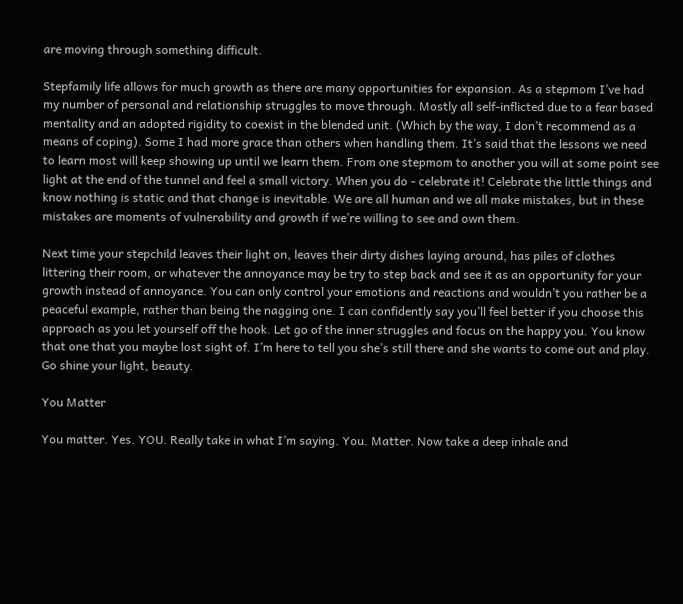are moving through something difficult.

Stepfamily life allows for much growth as there are many opportunities for expansion. As a stepmom I’ve had my number of personal and relationship struggles to move through. Mostly all self-inflicted due to a fear based mentality and an adopted rigidity to coexist in the blended unit. (Which by the way, I don’t recommend as a means of coping). Some I had more grace than others when handling them. It’s said that the lessons we need to learn most will keep showing up until we learn them. From one stepmom to another you will at some point see light at the end of the tunnel and feel a small victory. When you do - celebrate it! Celebrate the little things and know nothing is static and that change is inevitable. We are all human and we all make mistakes, but in these mistakes are moments of vulnerability and growth if we’re willing to see and own them.

Next time your stepchild leaves their light on, leaves their dirty dishes laying around, has piles of clothes littering their room, or whatever the annoyance may be try to step back and see it as an opportunity for your growth instead of annoyance. You can only control your emotions and reactions and wouldn’t you rather be a peaceful example, rather than being the nagging one. I can confidently say you’ll feel better if you choose this approach as you let yourself off the hook. Let go of the inner struggles and focus on the happy you. You know that one that you maybe lost sight of. I’m here to tell you she’s still there and she wants to come out and play. Go shine your light, beauty.

You Matter

You matter. Yes. YOU. Really take in what I’m saying. You. Matter. Now take a deep inhale and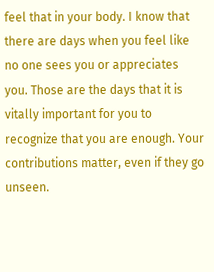feel that in your body. I know that there are days when you feel like no one sees you or appreciates you. Those are the days that it is vitally important for you to recognize that you are enough. Your contributions matter, even if they go unseen.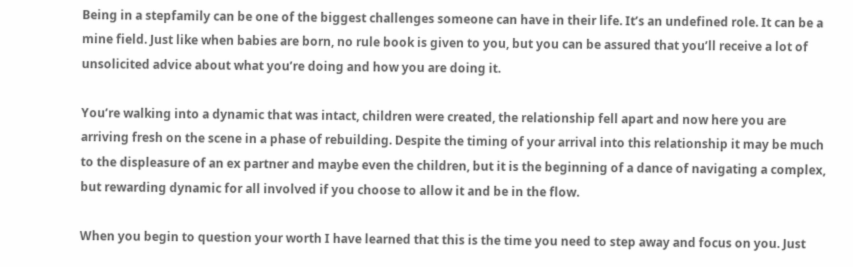Being in a stepfamily can be one of the biggest challenges someone can have in their life. It’s an undefined role. It can be a mine field. Just like when babies are born, no rule book is given to you, but you can be assured that you’ll receive a lot of unsolicited advice about what you’re doing and how you are doing it.

You’re walking into a dynamic that was intact, children were created, the relationship fell apart and now here you are arriving fresh on the scene in a phase of rebuilding. Despite the timing of your arrival into this relationship it may be much to the displeasure of an ex partner and maybe even the children, but it is the beginning of a dance of navigating a complex, but rewarding dynamic for all involved if you choose to allow it and be in the flow.

When you begin to question your worth I have learned that this is the time you need to step away and focus on you. Just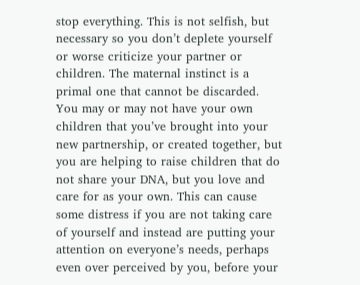stop everything. This is not selfish, but necessary so you don’t deplete yourself or worse criticize your partner or children. The maternal instinct is a primal one that cannot be discarded. You may or may not have your own children that you’ve brought into your new partnership, or created together, but you are helping to raise children that do not share your DNA, but you love and care for as your own. This can cause some distress if you are not taking care of yourself and instead are putting your attention on everyone’s needs, perhaps even over perceived by you, before your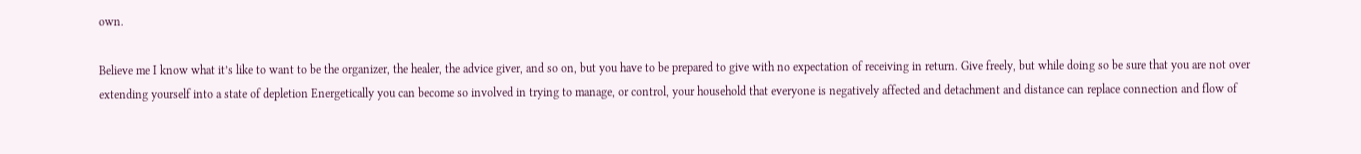own.

Believe me I know what it’s like to want to be the organizer, the healer, the advice giver, and so on, but you have to be prepared to give with no expectation of receiving in return. Give freely, but while doing so be sure that you are not over extending yourself into a state of depletion Energetically you can become so involved in trying to manage, or control, your household that everyone is negatively affected and detachment and distance can replace connection and flow of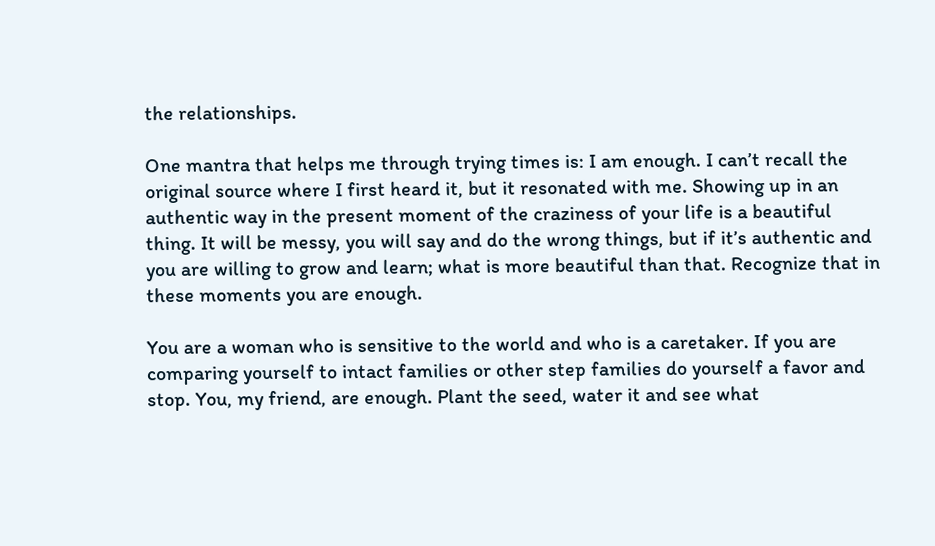the relationships.

One mantra that helps me through trying times is: I am enough. I can’t recall the original source where I first heard it, but it resonated with me. Showing up in an authentic way in the present moment of the craziness of your life is a beautiful thing. It will be messy, you will say and do the wrong things, but if it’s authentic and you are willing to grow and learn; what is more beautiful than that. Recognize that in these moments you are enough.

You are a woman who is sensitive to the world and who is a caretaker. If you are comparing yourself to intact families or other step families do yourself a favor and stop. You, my friend, are enough. Plant the seed, water it and see what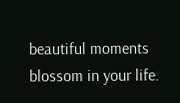beautiful moments blossom in your life.